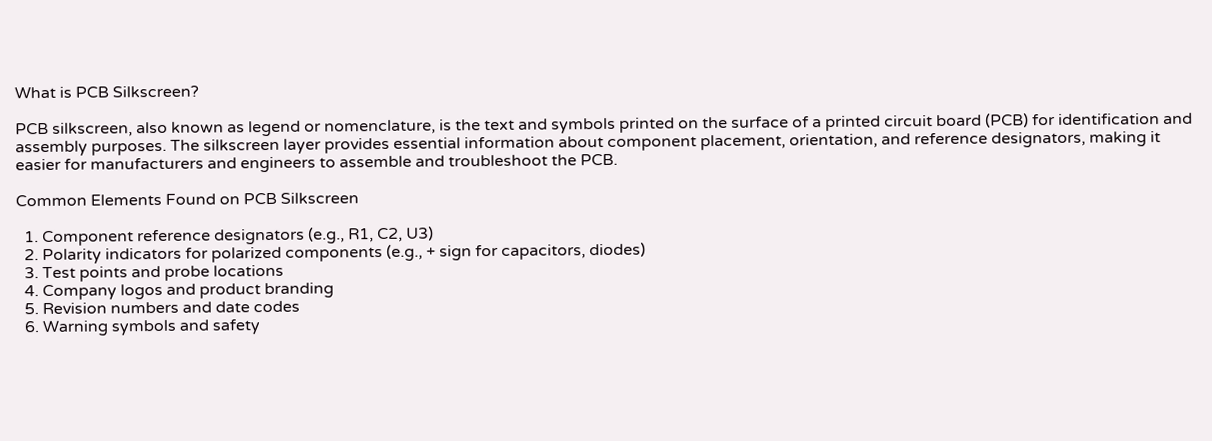What is PCB Silkscreen?

PCB silkscreen, also known as legend or nomenclature, is the text and symbols printed on the surface of a printed circuit board (PCB) for identification and assembly purposes. The silkscreen layer provides essential information about component placement, orientation, and reference designators, making it easier for manufacturers and engineers to assemble and troubleshoot the PCB.

Common Elements Found on PCB Silkscreen

  1. Component reference designators (e.g., R1, C2, U3)
  2. Polarity indicators for polarized components (e.g., + sign for capacitors, diodes)
  3. Test points and probe locations
  4. Company logos and product branding
  5. Revision numbers and date codes
  6. Warning symbols and safety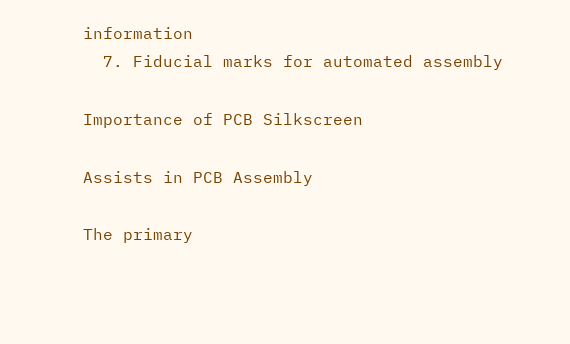information
  7. Fiducial marks for automated assembly

Importance of PCB Silkscreen

Assists in PCB Assembly

The primary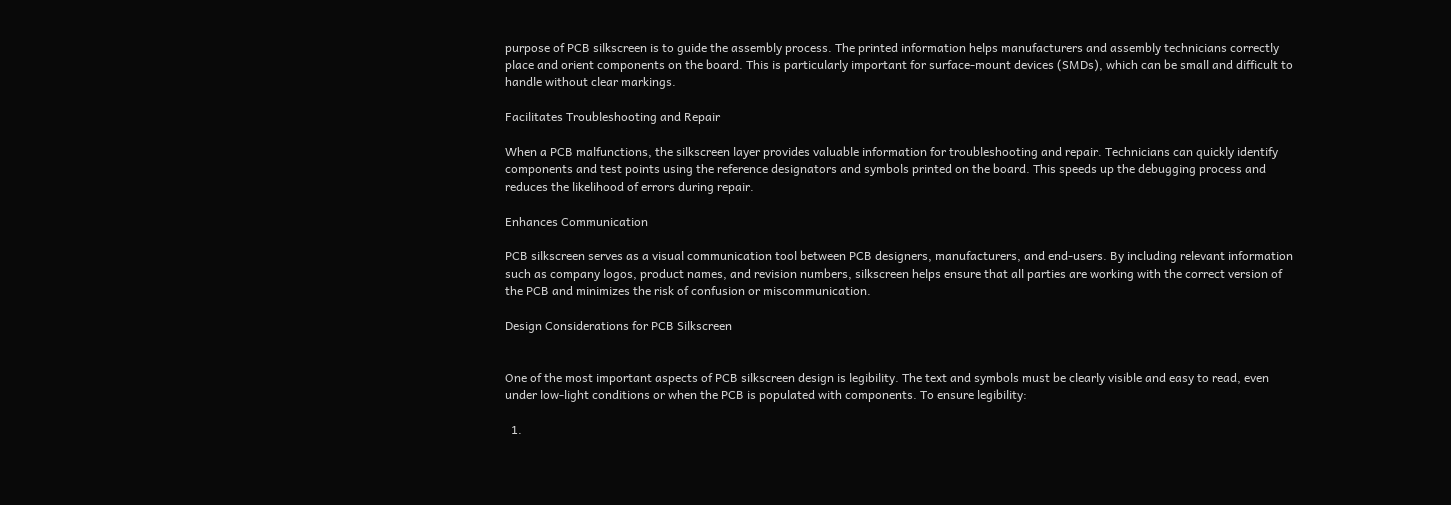purpose of PCB silkscreen is to guide the assembly process. The printed information helps manufacturers and assembly technicians correctly place and orient components on the board. This is particularly important for surface-mount devices (SMDs), which can be small and difficult to handle without clear markings.

Facilitates Troubleshooting and Repair

When a PCB malfunctions, the silkscreen layer provides valuable information for troubleshooting and repair. Technicians can quickly identify components and test points using the reference designators and symbols printed on the board. This speeds up the debugging process and reduces the likelihood of errors during repair.

Enhances Communication

PCB silkscreen serves as a visual communication tool between PCB designers, manufacturers, and end-users. By including relevant information such as company logos, product names, and revision numbers, silkscreen helps ensure that all parties are working with the correct version of the PCB and minimizes the risk of confusion or miscommunication.

Design Considerations for PCB Silkscreen


One of the most important aspects of PCB silkscreen design is legibility. The text and symbols must be clearly visible and easy to read, even under low-light conditions or when the PCB is populated with components. To ensure legibility:

  1.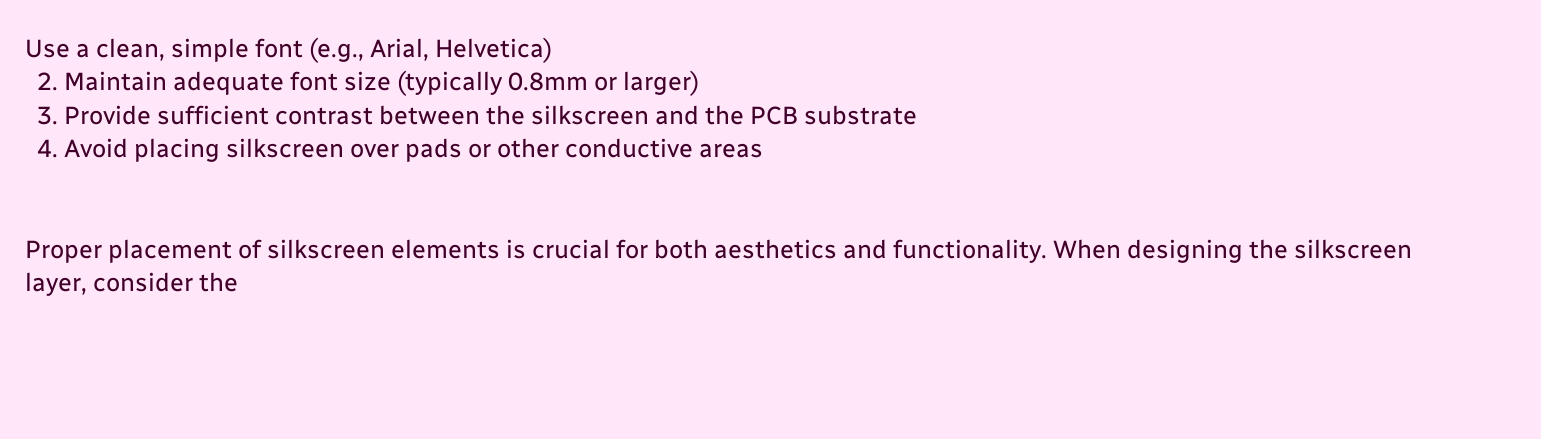Use a clean, simple font (e.g., Arial, Helvetica)
  2. Maintain adequate font size (typically 0.8mm or larger)
  3. Provide sufficient contrast between the silkscreen and the PCB substrate
  4. Avoid placing silkscreen over pads or other conductive areas


Proper placement of silkscreen elements is crucial for both aesthetics and functionality. When designing the silkscreen layer, consider the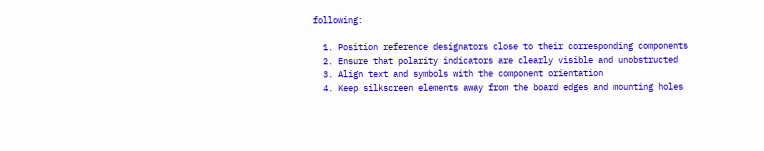following:

  1. Position reference designators close to their corresponding components
  2. Ensure that polarity indicators are clearly visible and unobstructed
  3. Align text and symbols with the component orientation
  4. Keep silkscreen elements away from the board edges and mounting holes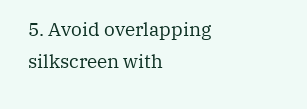5. Avoid overlapping silkscreen with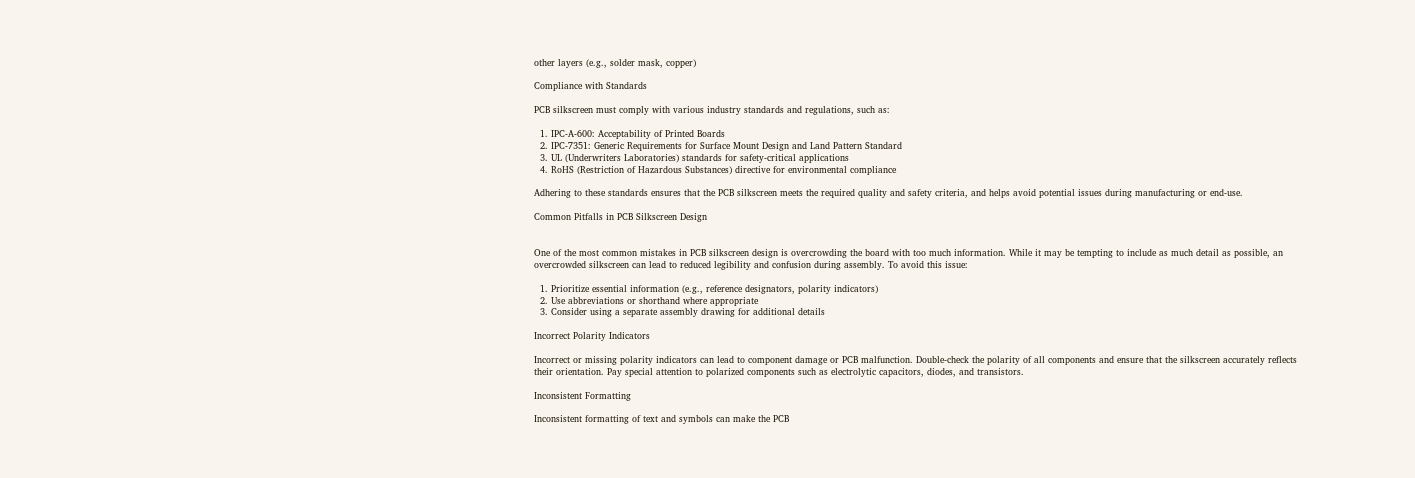other layers (e.g., solder mask, copper)

Compliance with Standards

PCB silkscreen must comply with various industry standards and regulations, such as:

  1. IPC-A-600: Acceptability of Printed Boards
  2. IPC-7351: Generic Requirements for Surface Mount Design and Land Pattern Standard
  3. UL (Underwriters Laboratories) standards for safety-critical applications
  4. RoHS (Restriction of Hazardous Substances) directive for environmental compliance

Adhering to these standards ensures that the PCB silkscreen meets the required quality and safety criteria, and helps avoid potential issues during manufacturing or end-use.

Common Pitfalls in PCB Silkscreen Design


One of the most common mistakes in PCB silkscreen design is overcrowding the board with too much information. While it may be tempting to include as much detail as possible, an overcrowded silkscreen can lead to reduced legibility and confusion during assembly. To avoid this issue:

  1. Prioritize essential information (e.g., reference designators, polarity indicators)
  2. Use abbreviations or shorthand where appropriate
  3. Consider using a separate assembly drawing for additional details

Incorrect Polarity Indicators

Incorrect or missing polarity indicators can lead to component damage or PCB malfunction. Double-check the polarity of all components and ensure that the silkscreen accurately reflects their orientation. Pay special attention to polarized components such as electrolytic capacitors, diodes, and transistors.

Inconsistent Formatting

Inconsistent formatting of text and symbols can make the PCB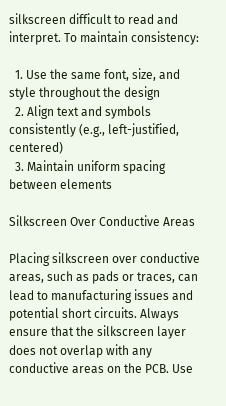silkscreen difficult to read and interpret. To maintain consistency:

  1. Use the same font, size, and style throughout the design
  2. Align text and symbols consistently (e.g., left-justified, centered)
  3. Maintain uniform spacing between elements

Silkscreen Over Conductive Areas

Placing silkscreen over conductive areas, such as pads or traces, can lead to manufacturing issues and potential short circuits. Always ensure that the silkscreen layer does not overlap with any conductive areas on the PCB. Use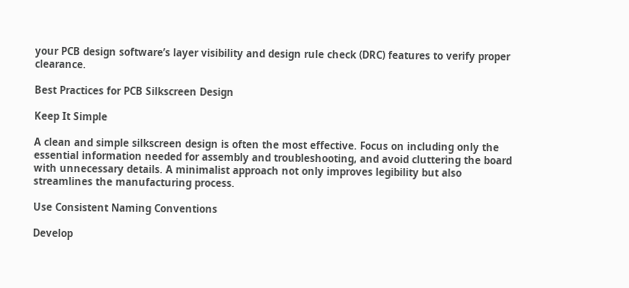your PCB design software’s layer visibility and design rule check (DRC) features to verify proper clearance.

Best Practices for PCB Silkscreen Design

Keep It Simple

A clean and simple silkscreen design is often the most effective. Focus on including only the essential information needed for assembly and troubleshooting, and avoid cluttering the board with unnecessary details. A minimalist approach not only improves legibility but also streamlines the manufacturing process.

Use Consistent Naming Conventions

Develop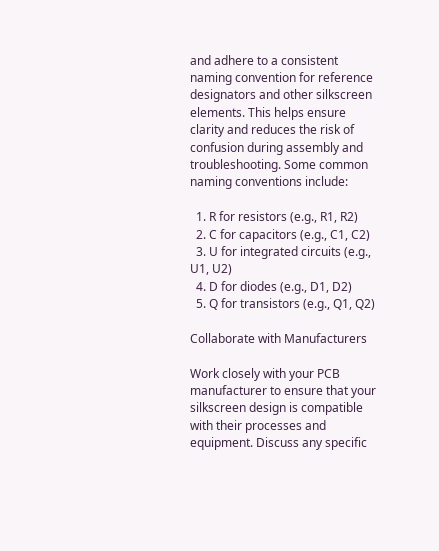and adhere to a consistent naming convention for reference designators and other silkscreen elements. This helps ensure clarity and reduces the risk of confusion during assembly and troubleshooting. Some common naming conventions include:

  1. R for resistors (e.g., R1, R2)
  2. C for capacitors (e.g., C1, C2)
  3. U for integrated circuits (e.g., U1, U2)
  4. D for diodes (e.g., D1, D2)
  5. Q for transistors (e.g., Q1, Q2)

Collaborate with Manufacturers

Work closely with your PCB manufacturer to ensure that your silkscreen design is compatible with their processes and equipment. Discuss any specific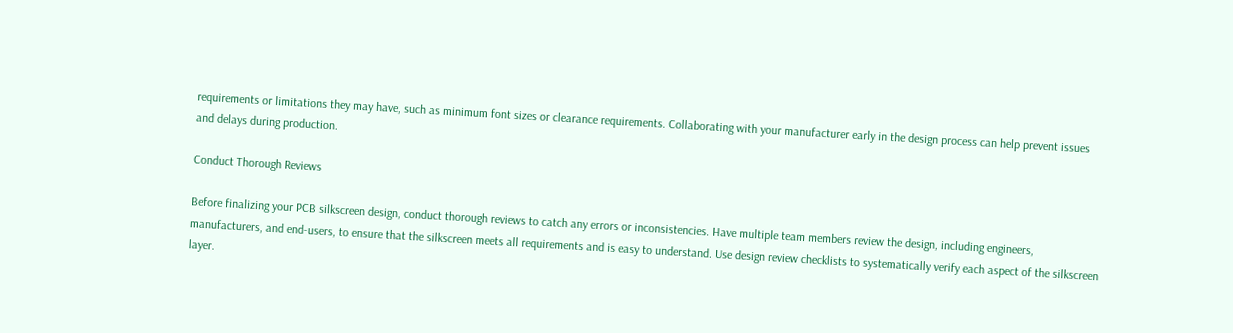requirements or limitations they may have, such as minimum font sizes or clearance requirements. Collaborating with your manufacturer early in the design process can help prevent issues and delays during production.

Conduct Thorough Reviews

Before finalizing your PCB silkscreen design, conduct thorough reviews to catch any errors or inconsistencies. Have multiple team members review the design, including engineers, manufacturers, and end-users, to ensure that the silkscreen meets all requirements and is easy to understand. Use design review checklists to systematically verify each aspect of the silkscreen layer.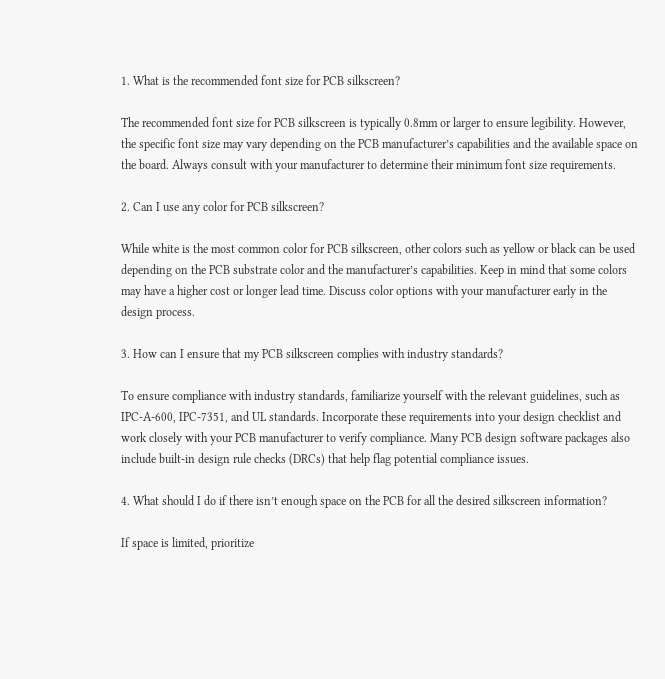1. What is the recommended font size for PCB silkscreen?

The recommended font size for PCB silkscreen is typically 0.8mm or larger to ensure legibility. However, the specific font size may vary depending on the PCB manufacturer’s capabilities and the available space on the board. Always consult with your manufacturer to determine their minimum font size requirements.

2. Can I use any color for PCB silkscreen?

While white is the most common color for PCB silkscreen, other colors such as yellow or black can be used depending on the PCB substrate color and the manufacturer’s capabilities. Keep in mind that some colors may have a higher cost or longer lead time. Discuss color options with your manufacturer early in the design process.

3. How can I ensure that my PCB silkscreen complies with industry standards?

To ensure compliance with industry standards, familiarize yourself with the relevant guidelines, such as IPC-A-600, IPC-7351, and UL standards. Incorporate these requirements into your design checklist and work closely with your PCB manufacturer to verify compliance. Many PCB design software packages also include built-in design rule checks (DRCs) that help flag potential compliance issues.

4. What should I do if there isn’t enough space on the PCB for all the desired silkscreen information?

If space is limited, prioritize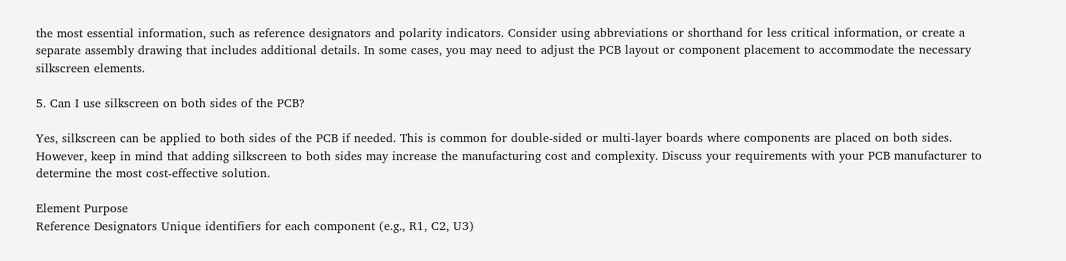the most essential information, such as reference designators and polarity indicators. Consider using abbreviations or shorthand for less critical information, or create a separate assembly drawing that includes additional details. In some cases, you may need to adjust the PCB layout or component placement to accommodate the necessary silkscreen elements.

5. Can I use silkscreen on both sides of the PCB?

Yes, silkscreen can be applied to both sides of the PCB if needed. This is common for double-sided or multi-layer boards where components are placed on both sides. However, keep in mind that adding silkscreen to both sides may increase the manufacturing cost and complexity. Discuss your requirements with your PCB manufacturer to determine the most cost-effective solution.

Element Purpose
Reference Designators Unique identifiers for each component (e.g., R1, C2, U3)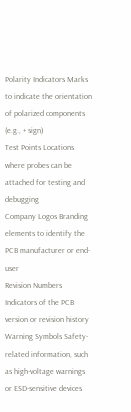Polarity Indicators Marks to indicate the orientation of polarized components (e.g., + sign)
Test Points Locations where probes can be attached for testing and debugging
Company Logos Branding elements to identify the PCB manufacturer or end-user
Revision Numbers Indicators of the PCB version or revision history
Warning Symbols Safety-related information, such as high-voltage warnings or ESD-sensitive devices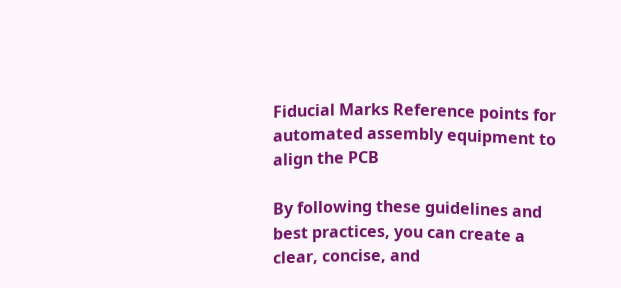Fiducial Marks Reference points for automated assembly equipment to align the PCB

By following these guidelines and best practices, you can create a clear, concise, and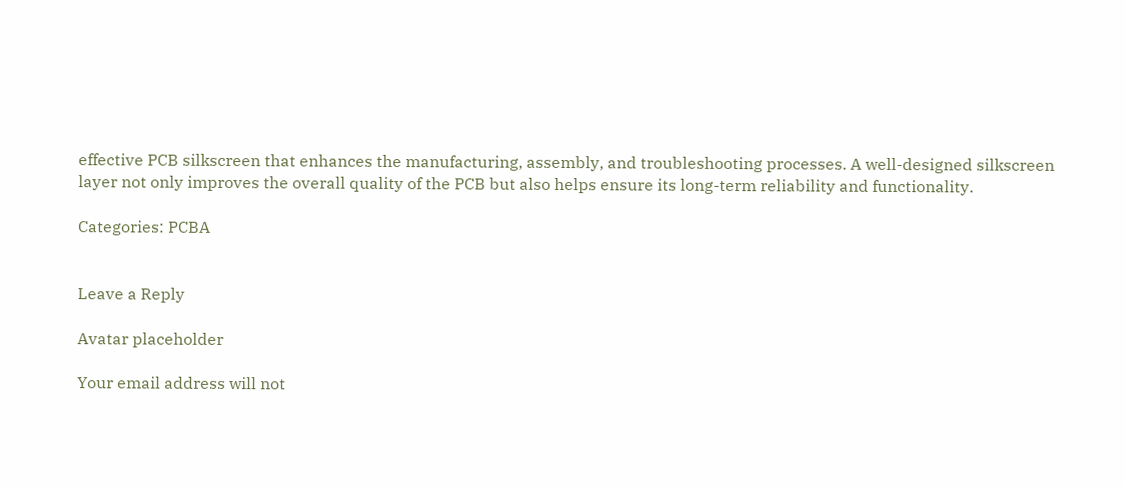effective PCB silkscreen that enhances the manufacturing, assembly, and troubleshooting processes. A well-designed silkscreen layer not only improves the overall quality of the PCB but also helps ensure its long-term reliability and functionality.

Categories: PCBA


Leave a Reply

Avatar placeholder

Your email address will not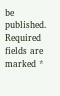be published. Required fields are marked *